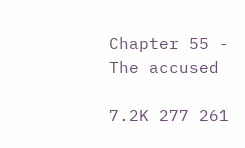Chapter 55 - The accused

7.2K 277 261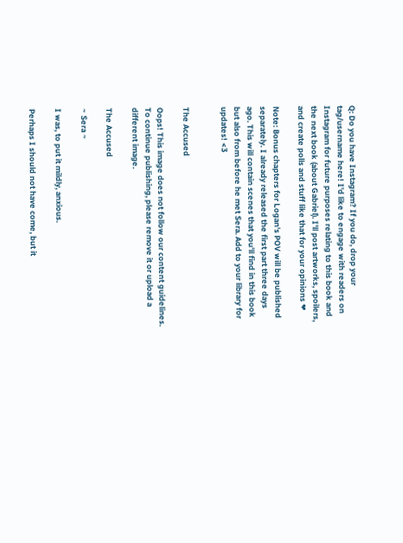Q: Do you have Instagram? If you do, drop your tag/username here! I'd like to engage with readers on Instagram for future purposes relating to this book and the next book (about Gabriel). I'll post artworks, spoilers, and create polls and stuff like that for your opinions ❤

Note: Bonus chapters for Logan's POV will be published separately. I already released the first part three days ago. This will contain scenes that you'll find in this book but also from before he met Sera. Add to your library for updates! <3


The Accused

Oops! This image does not follow our content guidelines. To continue publishing, please remove it or upload a different image.

The Accused

~ Sera ~

I was, to put it mildly, anxious.

Perhaps I should not have come, but it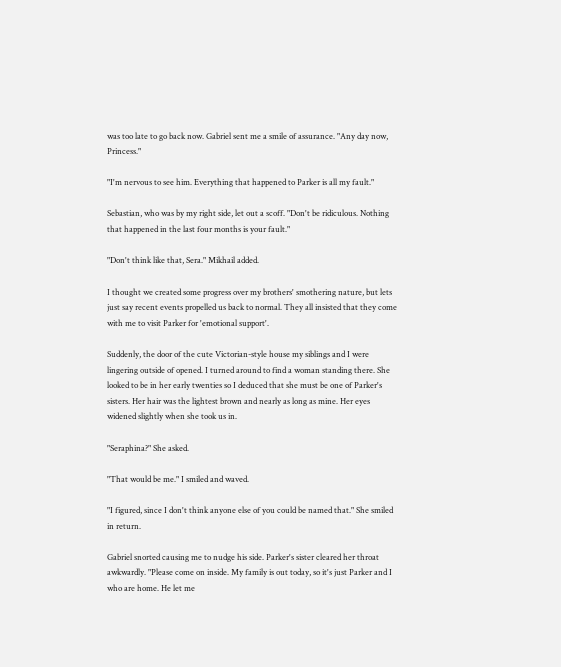was too late to go back now. Gabriel sent me a smile of assurance. "Any day now, Princess."

"I'm nervous to see him. Everything that happened to Parker is all my fault."

Sebastian, who was by my right side, let out a scoff. "Don't be ridiculous. Nothing that happened in the last four months is your fault."

"Don't think like that, Sera." Mikhail added.

I thought we created some progress over my brothers' smothering nature, but lets just say recent events propelled us back to normal. They all insisted that they come with me to visit Parker for 'emotional support'.

Suddenly, the door of the cute Victorian-style house my siblings and I were lingering outside of opened. I turned around to find a woman standing there. She looked to be in her early twenties so I deduced that she must be one of Parker's sisters. Her hair was the lightest brown and nearly as long as mine. Her eyes widened slightly when she took us in.

"Seraphina?" She asked.

"That would be me." I smiled and waved.

"I figured, since I don't think anyone else of you could be named that." She smiled in return.

Gabriel snorted causing me to nudge his side. Parker's sister cleared her throat awkwardly. "Please come on inside. My family is out today, so it's just Parker and I who are home. He let me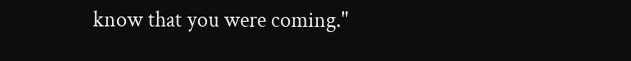know that you were coming."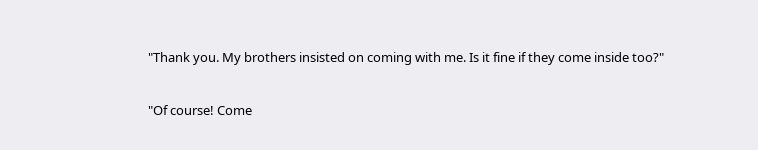"Thank you. My brothers insisted on coming with me. Is it fine if they come inside too?"

"Of course! Come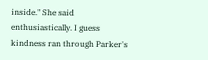inside." She said enthusiastically. I guess kindness ran through Parker's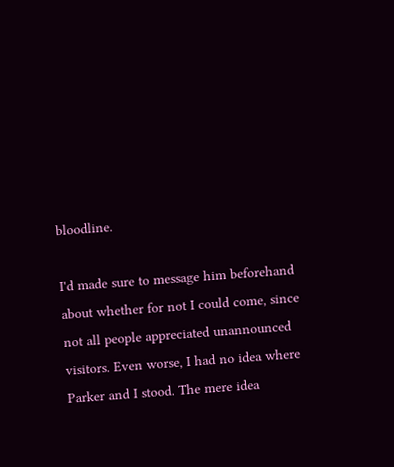bloodline.

I'd made sure to message him beforehand about whether for not I could come, since not all people appreciated unannounced visitors. Even worse, I had no idea where Parker and I stood. The mere idea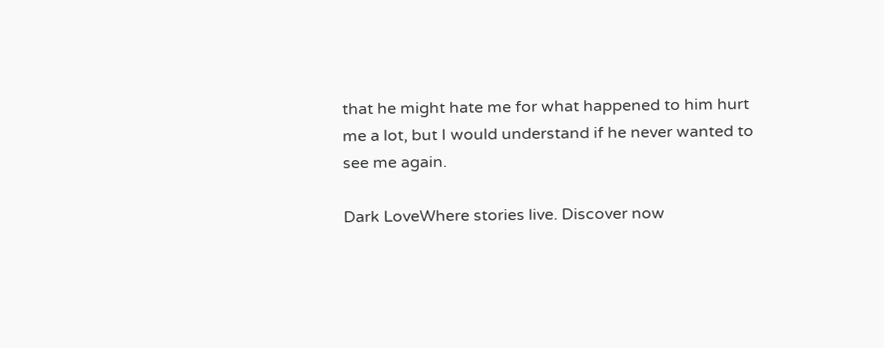that he might hate me for what happened to him hurt me a lot, but I would understand if he never wanted to see me again.

Dark LoveWhere stories live. Discover now